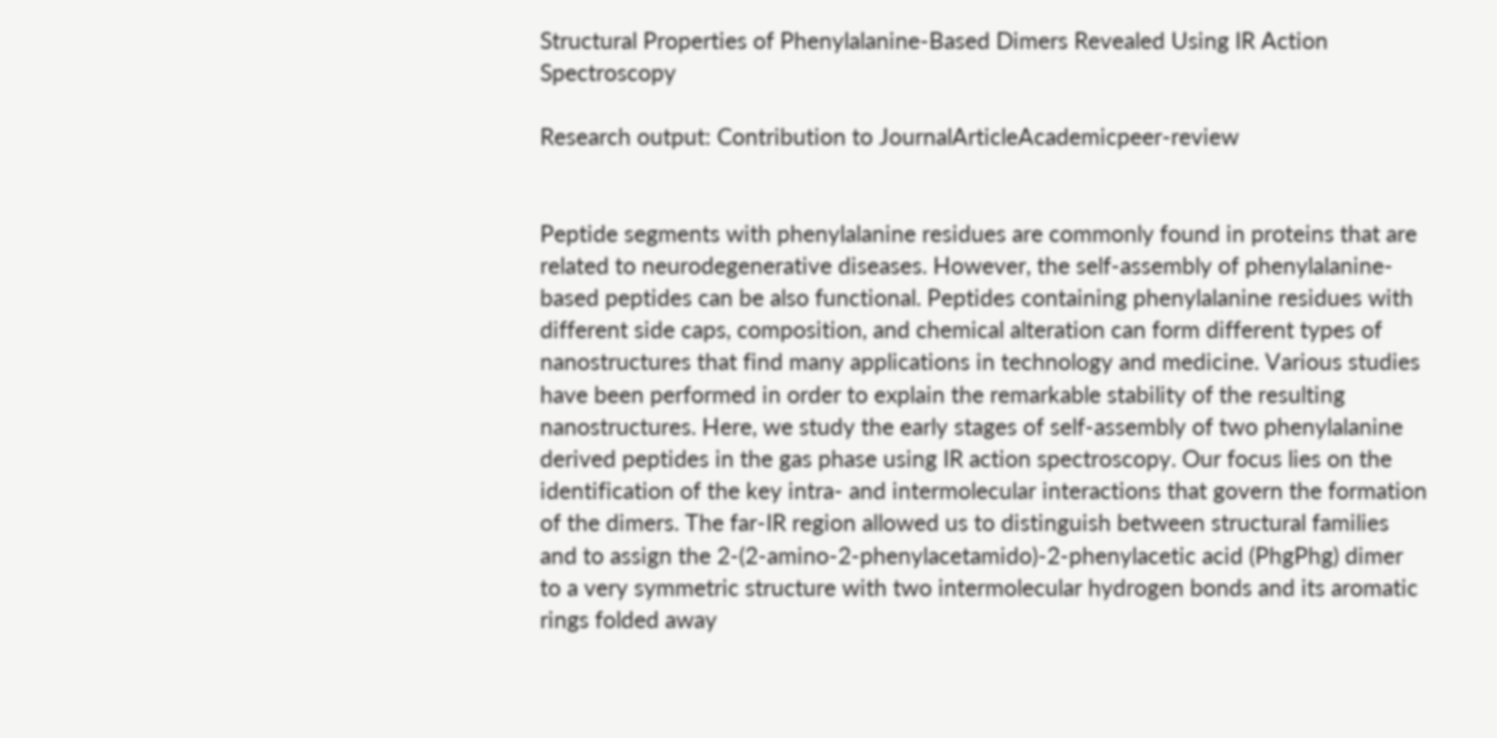Structural Properties of Phenylalanine-Based Dimers Revealed Using IR Action Spectroscopy

Research output: Contribution to JournalArticleAcademicpeer-review


Peptide segments with phenylalanine residues are commonly found in proteins that are related to neurodegenerative diseases. However, the self-assembly of phenylalanine-based peptides can be also functional. Peptides containing phenylalanine residues with different side caps, composition, and chemical alteration can form different types of nanostructures that find many applications in technology and medicine. Various studies have been performed in order to explain the remarkable stability of the resulting nanostructures. Here, we study the early stages of self-assembly of two phenylalanine derived peptides in the gas phase using IR action spectroscopy. Our focus lies on the identification of the key intra- and intermolecular interactions that govern the formation of the dimers. The far-IR region allowed us to distinguish between structural families and to assign the 2-(2-amino-2-phenylacetamido)-2-phenylacetic acid (PhgPhg) dimer to a very symmetric structure with two intermolecular hydrogen bonds and its aromatic rings folded away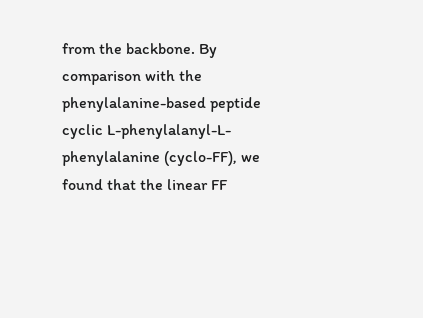from the backbone. By comparison with the phenylalanine-based peptide cyclic L-phenylalanyl-L-phenylalanine (cyclo-FF), we found that the linear FF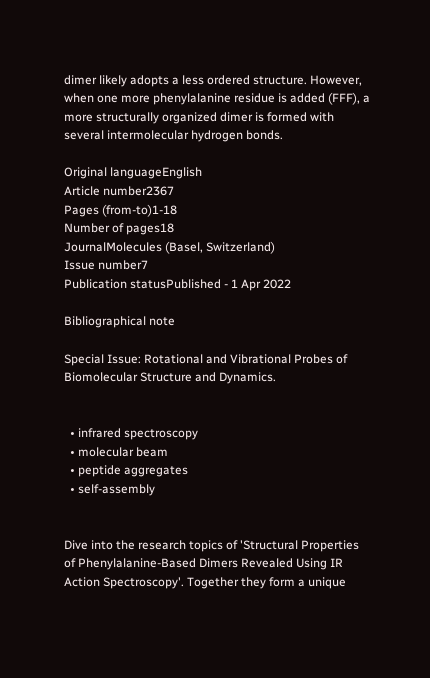dimer likely adopts a less ordered structure. However, when one more phenylalanine residue is added (FFF), a more structurally organized dimer is formed with several intermolecular hydrogen bonds.

Original languageEnglish
Article number2367
Pages (from-to)1-18
Number of pages18
JournalMolecules (Basel, Switzerland)
Issue number7
Publication statusPublished - 1 Apr 2022

Bibliographical note

Special Issue: Rotational and Vibrational Probes of Biomolecular Structure and Dynamics.


  • infrared spectroscopy
  • molecular beam
  • peptide aggregates
  • self-assembly


Dive into the research topics of 'Structural Properties of Phenylalanine-Based Dimers Revealed Using IR Action Spectroscopy'. Together they form a unique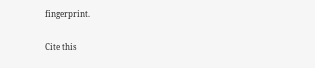fingerprint.

Cite this